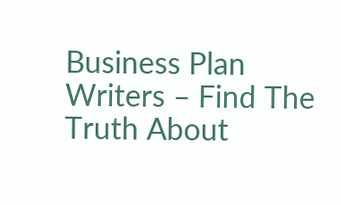Business Plan Writers – Find The Truth About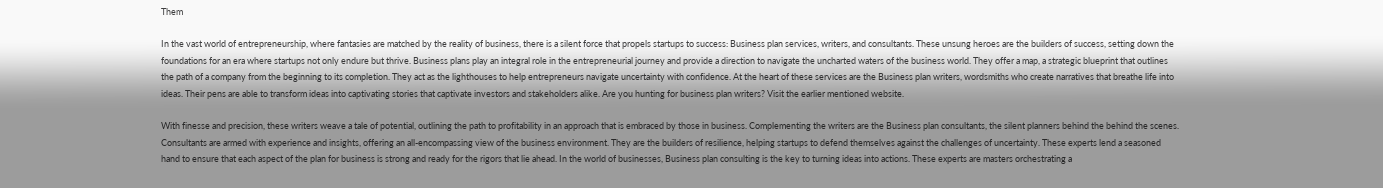Them

In the vast world of entrepreneurship, where fantasies are matched by the reality of business, there is a silent force that propels startups to success: Business plan services, writers, and consultants. These unsung heroes are the builders of success, setting down the foundations for an era where startups not only endure but thrive. Business plans play an integral role in the entrepreneurial journey and provide a direction to navigate the uncharted waters of the business world. They offer a map, a strategic blueprint that outlines the path of a company from the beginning to its completion. They act as the lighthouses to help entrepreneurs navigate uncertainty with confidence. At the heart of these services are the Business plan writers, wordsmiths who create narratives that breathe life into ideas. Their pens are able to transform ideas into captivating stories that captivate investors and stakeholders alike. Are you hunting for business plan writers? Visit the earlier mentioned website.

With finesse and precision, these writers weave a tale of potential, outlining the path to profitability in an approach that is embraced by those in business. Complementing the writers are the Business plan consultants, the silent planners behind the behind the scenes. Consultants are armed with experience and insights, offering an all-encompassing view of the business environment. They are the builders of resilience, helping startups to defend themselves against the challenges of uncertainty. These experts lend a seasoned hand to ensure that each aspect of the plan for business is strong and ready for the rigors that lie ahead. In the world of businesses, Business plan consulting is the key to turning ideas into actions. These experts are masters orchestrating a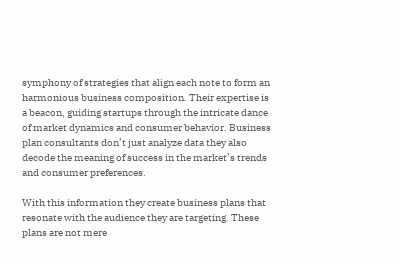symphony of strategies that align each note to form an harmonious business composition. Their expertise is a beacon, guiding startups through the intricate dance of market dynamics and consumer behavior. Business plan consultants don’t just analyze data they also decode the meaning of success in the market’s trends and consumer preferences.

With this information they create business plans that resonate with the audience they are targeting. These plans are not mere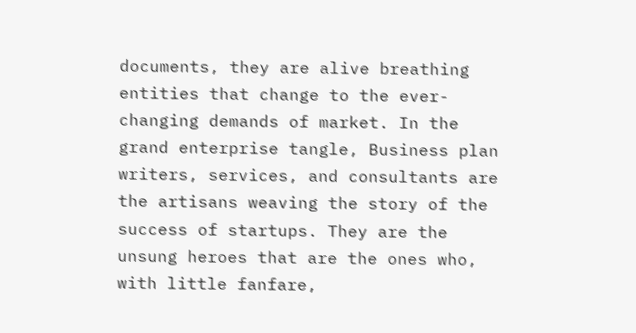documents, they are alive breathing entities that change to the ever-changing demands of market. In the grand enterprise tangle, Business plan writers, services, and consultants are the artisans weaving the story of the success of startups. They are the unsung heroes that are the ones who, with little fanfare,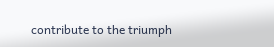contribute to the triumph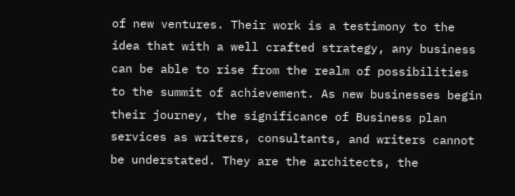of new ventures. Their work is a testimony to the idea that with a well crafted strategy, any business can be able to rise from the realm of possibilities to the summit of achievement. As new businesses begin their journey, the significance of Business plan services as writers, consultants, and writers cannot be understated. They are the architects, the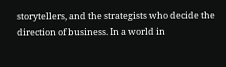storytellers, and the strategists who decide the direction of business. In a world in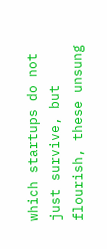which startups do not just survive, but flourish, these unsung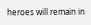heroes will remain in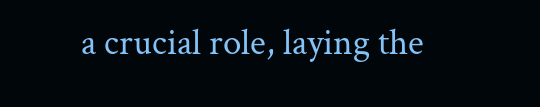a crucial role, laying the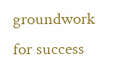groundwork for success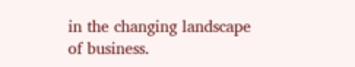in the changing landscape of business.